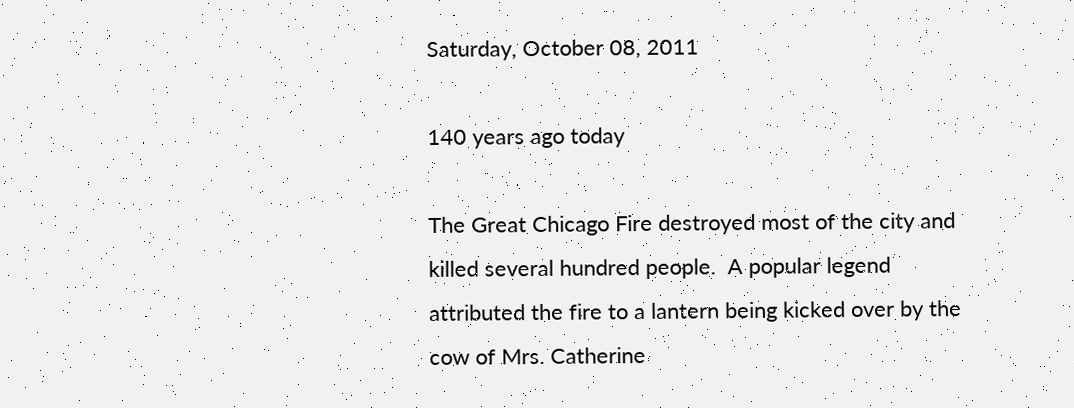Saturday, October 08, 2011

140 years ago today

The Great Chicago Fire destroyed most of the city and killed several hundred people.  A popular legend attributed the fire to a lantern being kicked over by the cow of Mrs. Catherine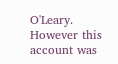O'Leary.  However this account was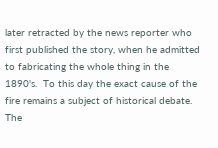later retracted by the news reporter who first published the story, when he admitted to fabricating the whole thing in the 1890's.  To this day the exact cause of the fire remains a subject of historical debate.  The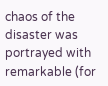chaos of the disaster was portrayed with remarkable (for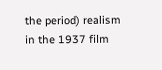the period) realism in the 1937 film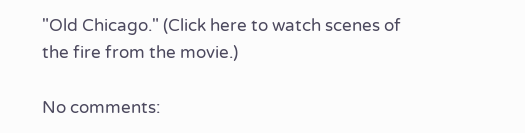"Old Chicago." (Click here to watch scenes of the fire from the movie.)

No comments: